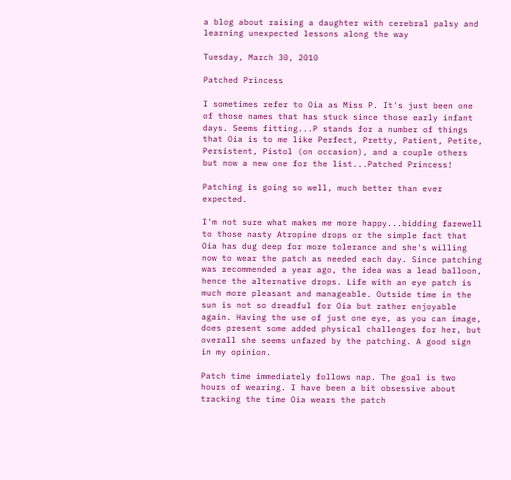a blog about raising a daughter with cerebral palsy and learning unexpected lessons along the way

Tuesday, March 30, 2010

Patched Princess

I sometimes refer to Oia as Miss P. It's just been one of those names that has stuck since those early infant days. Seems fitting...P stands for a number of things that Oia is to me like Perfect, Pretty, Patient, Petite, Persistent, Pistol (on occasion), and a couple others but now a new one for the list...Patched Princess!

Patching is going so well, much better than ever expected.

I'm not sure what makes me more happy...bidding farewell to those nasty Atropine drops or the simple fact that Oia has dug deep for more tolerance and she's willing now to wear the patch as needed each day. Since patching was recommended a year ago, the idea was a lead balloon, hence the alternative drops. Life with an eye patch is much more pleasant and manageable. Outside time in the sun is not so dreadful for Oia but rather enjoyable again. Having the use of just one eye, as you can image, does present some added physical challenges for her, but overall she seems unfazed by the patching. A good sign in my opinion.

Patch time immediately follows nap. The goal is two hours of wearing. I have been a bit obsessive about tracking the time Oia wears the patch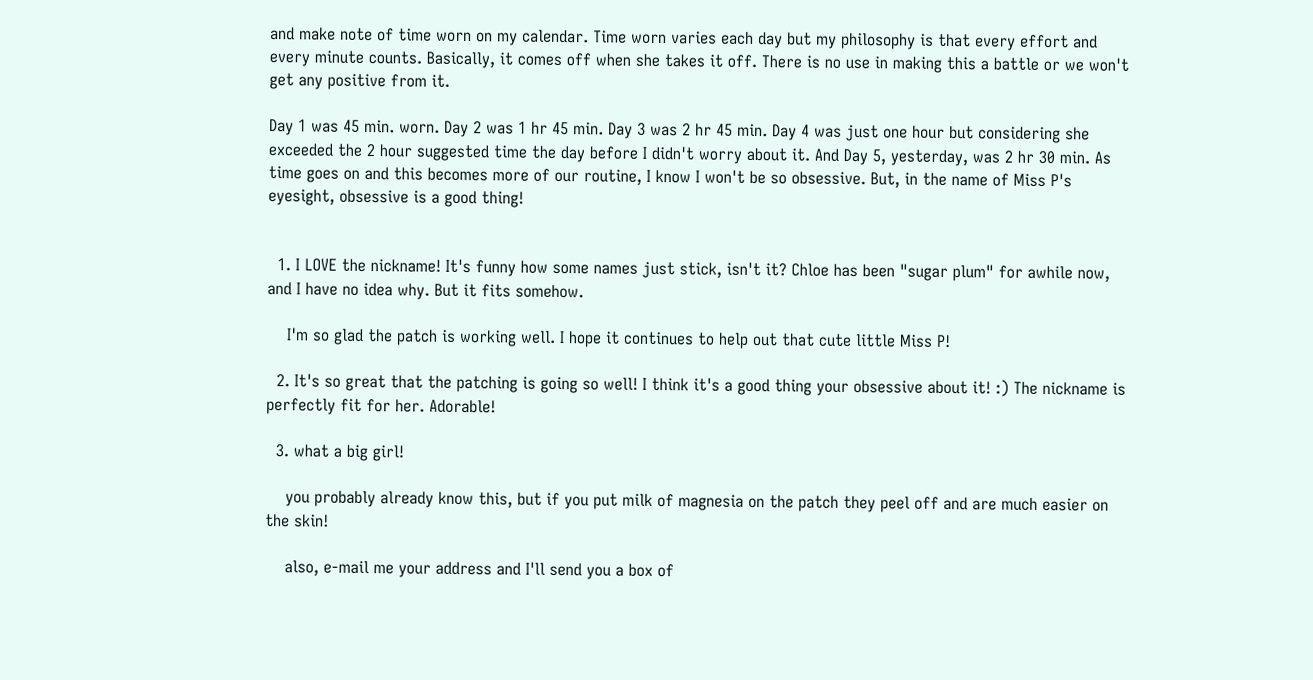and make note of time worn on my calendar. Time worn varies each day but my philosophy is that every effort and every minute counts. Basically, it comes off when she takes it off. There is no use in making this a battle or we won't get any positive from it.

Day 1 was 45 min. worn. Day 2 was 1 hr 45 min. Day 3 was 2 hr 45 min. Day 4 was just one hour but considering she exceeded the 2 hour suggested time the day before I didn't worry about it. And Day 5, yesterday, was 2 hr 30 min. As time goes on and this becomes more of our routine, I know I won't be so obsessive. But, in the name of Miss P's eyesight, obsessive is a good thing!


  1. I LOVE the nickname! It's funny how some names just stick, isn't it? Chloe has been "sugar plum" for awhile now, and I have no idea why. But it fits somehow.

    I'm so glad the patch is working well. I hope it continues to help out that cute little Miss P!

  2. It's so great that the patching is going so well! I think it's a good thing your obsessive about it! :) The nickname is perfectly fit for her. Adorable!

  3. what a big girl!

    you probably already know this, but if you put milk of magnesia on the patch they peel off and are much easier on the skin!

    also, e-mail me your address and I'll send you a box of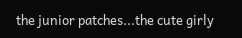the junior patches...the cute girly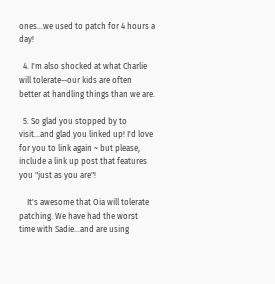ones...we used to patch for 4 hours a day!

  4. I'm also shocked at what Charlie will tolerate--our kids are often better at handling things than we are.

  5. So glad you stopped by to visit...and glad you linked up! I'd love for you to link again ~ but please, include a link up post that features you "just as you are"!

    It's awesome that Oia will tolerate patching. We have had the worst time with Sadie...and are using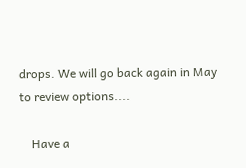drops. We will go back again in May to review options....

    Have a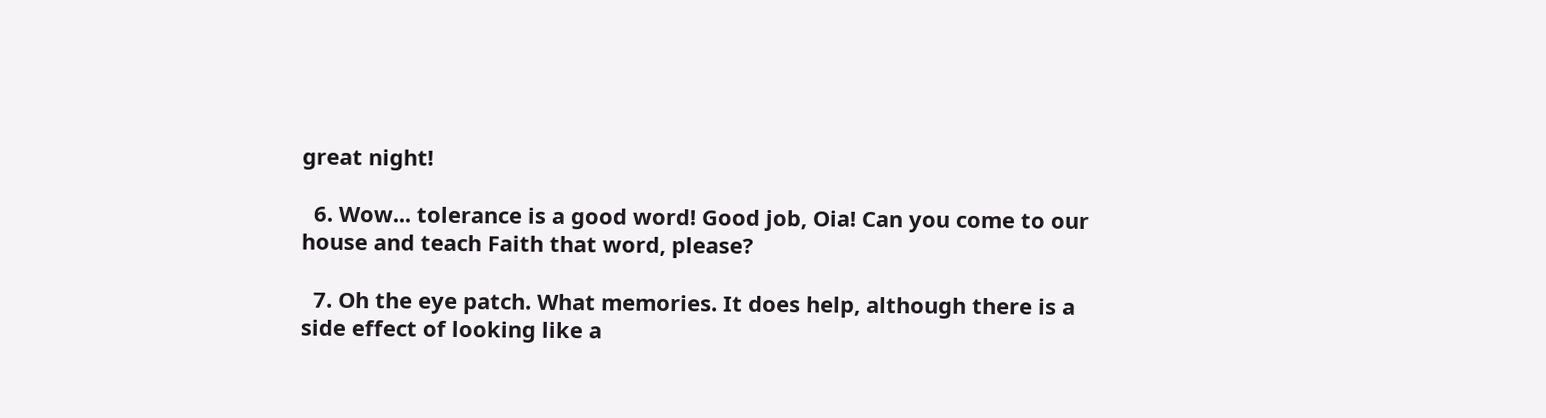great night!

  6. Wow... tolerance is a good word! Good job, Oia! Can you come to our house and teach Faith that word, please?

  7. Oh the eye patch. What memories. It does help, although there is a side effect of looking like a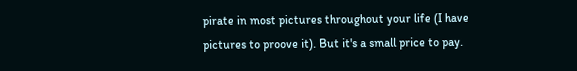pirate in most pictures throughout your life (I have pictures to proove it). But it's a small price to pay.